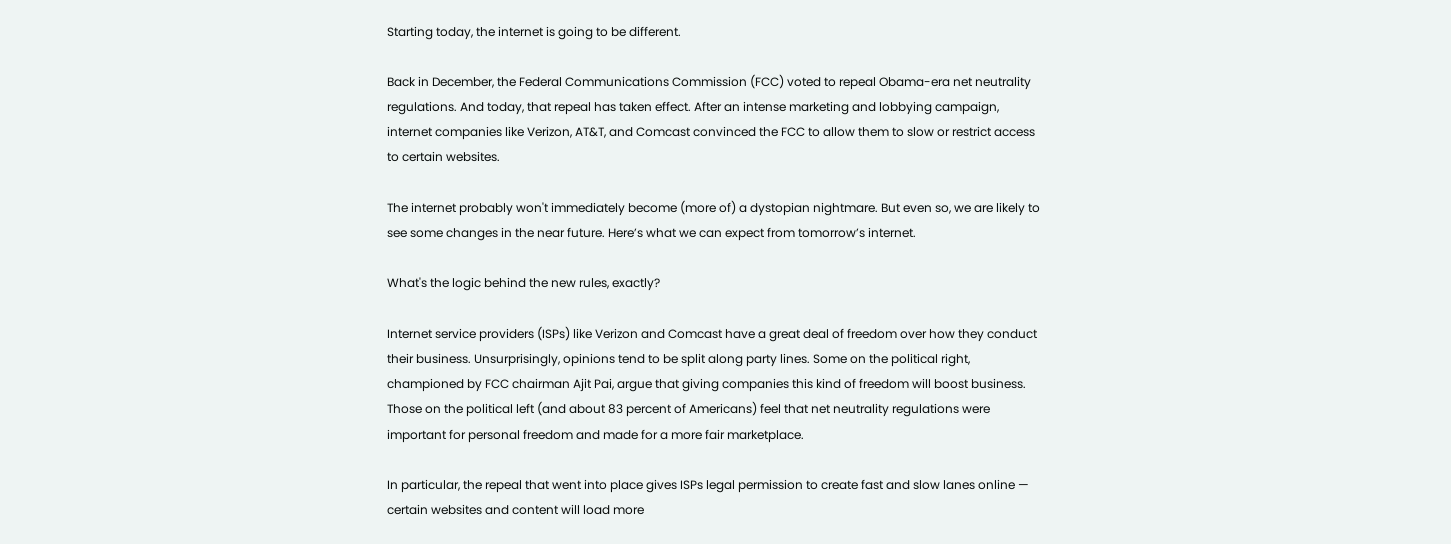Starting today, the internet is going to be different.

Back in December, the Federal Communications Commission (FCC) voted to repeal Obama-era net neutrality regulations. And today, that repeal has taken effect. After an intense marketing and lobbying campaign, internet companies like Verizon, AT&T, and Comcast convinced the FCC to allow them to slow or restrict access to certain websites.

The internet probably won't immediately become (more of) a dystopian nightmare. But even so, we are likely to see some changes in the near future. Here’s what we can expect from tomorrow’s internet.

What's the logic behind the new rules, exactly?

Internet service providers (ISPs) like Verizon and Comcast have a great deal of freedom over how they conduct their business. Unsurprisingly, opinions tend to be split along party lines. Some on the political right, championed by FCC chairman Ajit Pai, argue that giving companies this kind of freedom will boost business. Those on the political left (and about 83 percent of Americans) feel that net neutrality regulations were important for personal freedom and made for a more fair marketplace.

In particular, the repeal that went into place gives ISPs legal permission to create fast and slow lanes online — certain websites and content will load more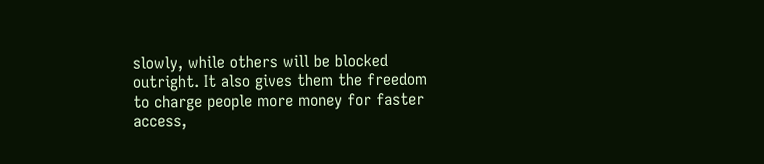slowly, while others will be blocked outright. It also gives them the freedom to charge people more money for faster access,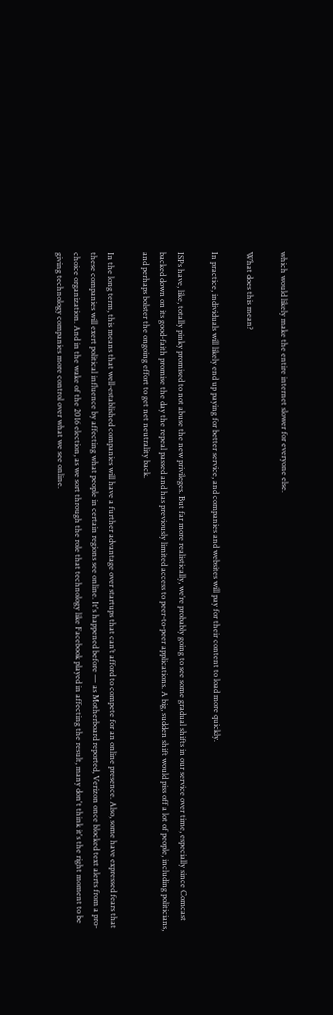which would likely make the entire internet slower for everyone else.

What does this mean?

In practice, individuals will likely end up paying for better service, and companies and websites will pay for their content to load more quickly.

ISPs have, like, totally pinky promised to not abuse the new privileges. But far more realistically, we’re probably going to see some gradual shifts in our service over time, especially since Comcast backed down on its good-faith promise the day the repeal passed and has previously limited access to peer-to-peer applications. A big, sudden shift would piss off a lot of people, including politicians, and perhaps bolster the ongoing effort to get net neutrality back.

In the long term, this means that well-established companies will have a further advantage over startups that can’t afford to compete for an online presence. Also, some have expressed fears that these companies will exert political influence by affecting what people in certain regions see online. It's happened before — as Motherboard reported, Verizon once blocked text alerts from a pro-choice organization. And in the wake of the 2016 election, as we sort through the role that technology like Facebook played in affecting the result, many don't think it's the right moment to be giving technology companies more control over what we see online.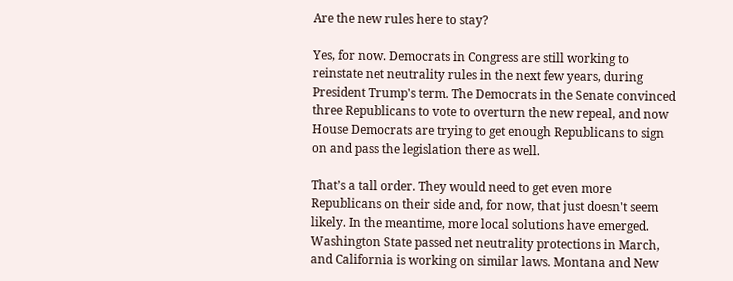Are the new rules here to stay?

Yes, for now. Democrats in Congress are still working to reinstate net neutrality rules in the next few years, during President Trump's term. The Democrats in the Senate convinced three Republicans to vote to overturn the new repeal, and now House Democrats are trying to get enough Republicans to sign on and pass the legislation there as well.

That’s a tall order. They would need to get even more Republicans on their side and, for now, that just doesn't seem likely. In the meantime, more local solutions have emerged. Washington State passed net neutrality protections in March, and California is working on similar laws. Montana and New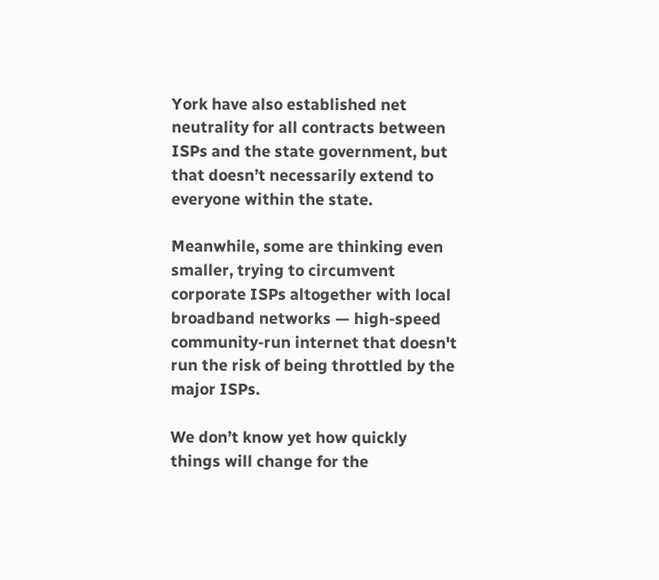York have also established net neutrality for all contracts between ISPs and the state government, but that doesn’t necessarily extend to everyone within the state.

Meanwhile, some are thinking even smaller, trying to circumvent corporate ISPs altogether with local broadband networks — high-speed community-run internet that doesn't run the risk of being throttled by the major ISPs.

We don’t know yet how quickly things will change for the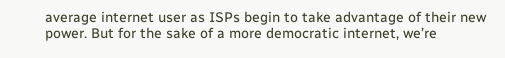average internet user as ISPs begin to take advantage of their new power. But for the sake of a more democratic internet, we’re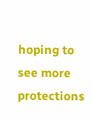hoping to see more protections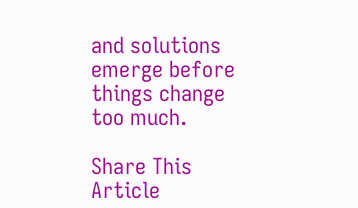and solutions emerge before things change too much.

Share This Article